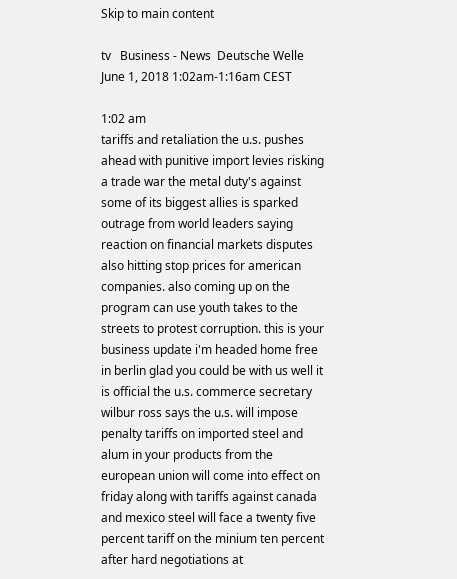Skip to main content

tv   Business - News  Deutsche Welle  June 1, 2018 1:02am-1:16am CEST

1:02 am
tariffs and retaliation the u.s. pushes ahead with punitive import levies risking a trade war the metal duty's against some of its biggest allies is sparked outrage from world leaders saying reaction on financial markets disputes also hitting stop prices for american companies. also coming up on the program can use youth takes to the streets to protest corruption. this is your business update i'm headed home free in berlin glad you could be with us well it is official the u.s. commerce secretary wilbur ross says the u.s. will impose penalty tariffs on imported steel and alum in your products from the european union will come into effect on friday along with tariffs against canada and mexico steel will face a twenty five percent tariff on the minium ten percent after hard negotiations at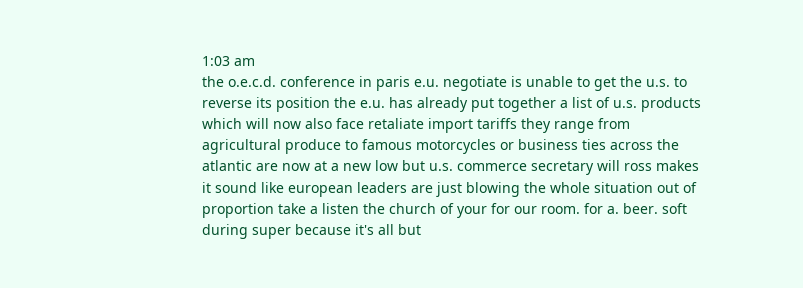1:03 am
the o.e.c.d. conference in paris e.u. negotiate is unable to get the u.s. to reverse its position the e.u. has already put together a list of u.s. products which will now also face retaliate import tariffs they range from agricultural produce to famous motorcycles or business ties across the atlantic are now at a new low but u.s. commerce secretary will ross makes it sound like european leaders are just blowing the whole situation out of proportion take a listen the church of your for our room. for a. beer. soft during super because it's all but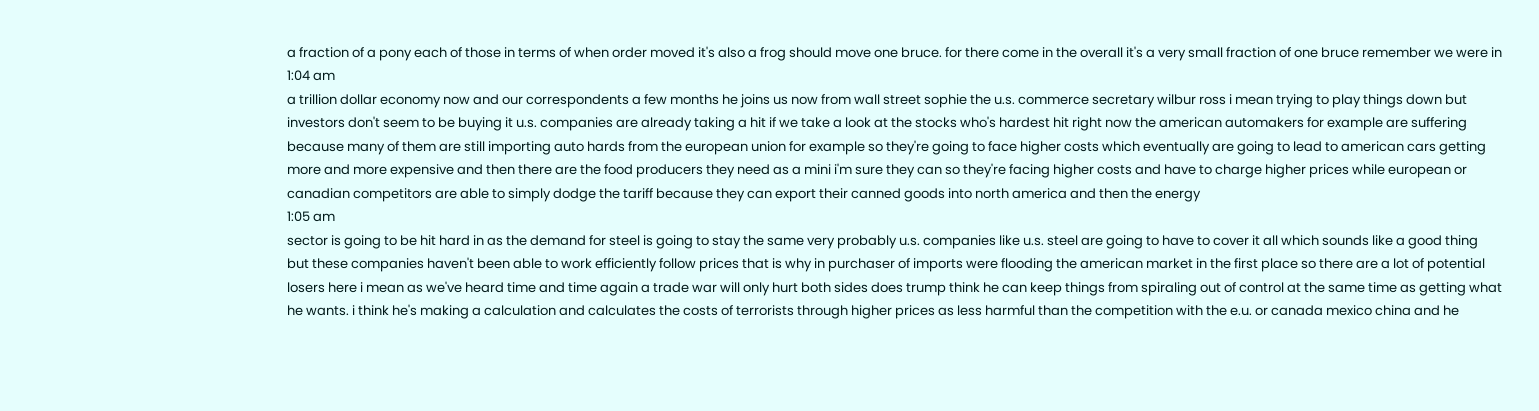a fraction of a pony each of those in terms of when order moved it's also a frog should move one bruce. for there come in the overall it's a very small fraction of one bruce remember we were in
1:04 am
a trillion dollar economy now and our correspondents a few months he joins us now from wall street sophie the u.s. commerce secretary wilbur ross i mean trying to play things down but investors don't seem to be buying it u.s. companies are already taking a hit if we take a look at the stocks who's hardest hit right now the american automakers for example are suffering because many of them are still importing auto hards from the european union for example so they're going to face higher costs which eventually are going to lead to american cars getting more and more expensive and then there are the food producers they need as a mini i'm sure they can so they're facing higher costs and have to charge higher prices while european or canadian competitors are able to simply dodge the tariff because they can export their canned goods into north america and then the energy
1:05 am
sector is going to be hit hard in as the demand for steel is going to stay the same very probably u.s. companies like u.s. steel are going to have to cover it all which sounds like a good thing but these companies haven't been able to work efficiently follow prices that is why in purchaser of imports were flooding the american market in the first place so there are a lot of potential losers here i mean as we've heard time and time again a trade war will only hurt both sides does trump think he can keep things from spiraling out of control at the same time as getting what he wants. i think he's making a calculation and calculates the costs of terrorists through higher prices as less harmful than the competition with the e.u. or canada mexico china and he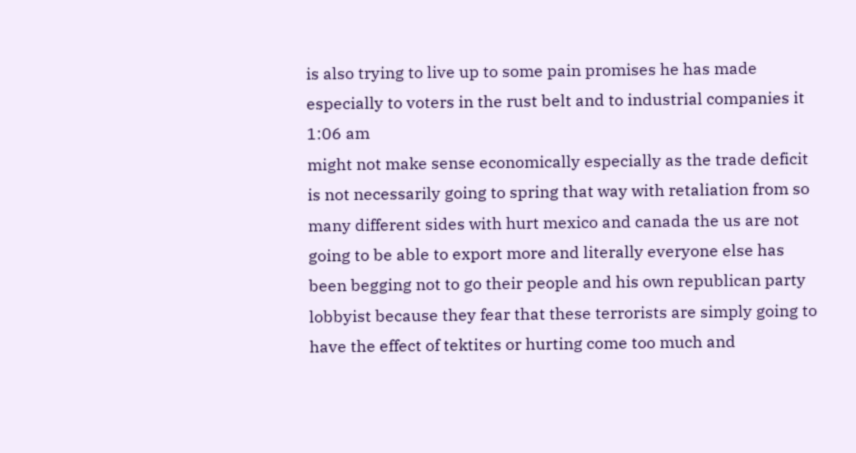is also trying to live up to some pain promises he has made especially to voters in the rust belt and to industrial companies it
1:06 am
might not make sense economically especially as the trade deficit is not necessarily going to spring that way with retaliation from so many different sides with hurt mexico and canada the us are not going to be able to export more and literally everyone else has been begging not to go their people and his own republican party lobbyist because they fear that these terrorists are simply going to have the effect of tektites or hurting come too much and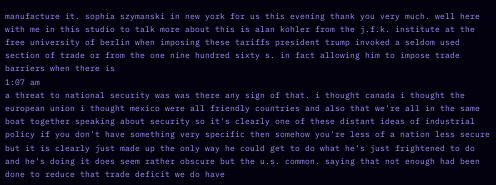manufacture it. sophia szymanski in new york for us this evening thank you very much. well here with me in this studio to talk more about this is alan kohler from the j.f.k. institute at the free university of berlin when imposing these tariffs president trump invoked a seldom used section of trade or from the one nine hundred sixty s. in fact allowing him to impose trade barriers when there is
1:07 am
a threat to national security was was there any sign of that. i thought canada i thought the european union i thought mexico were all friendly countries and also that we're all in the same boat together speaking about security so it's clearly one of these distant ideas of industrial policy if you don't have something very specific then somehow you're less of a nation less secure but it is clearly just made up the only way he could get to do what he's just frightened to do and he's doing it does seem rather obscure but the u.s. common. saying that not enough had been done to reduce that trade deficit we do have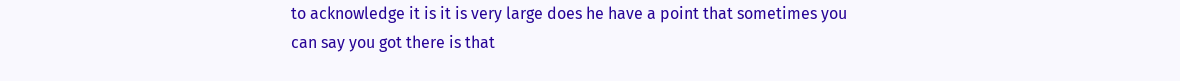to acknowledge it is it is very large does he have a point that sometimes you can say you got there is that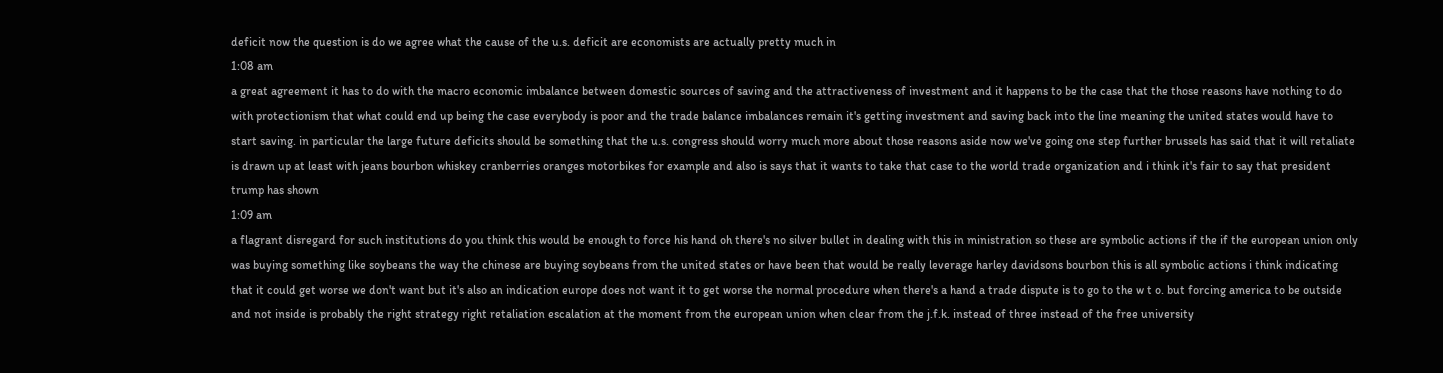deficit now the question is do we agree what the cause of the u.s. deficit are economists are actually pretty much in
1:08 am
a great agreement it has to do with the macro economic imbalance between domestic sources of saving and the attractiveness of investment and it happens to be the case that the those reasons have nothing to do with protectionism that what could end up being the case everybody is poor and the trade balance imbalances remain it's getting investment and saving back into the line meaning the united states would have to start saving. in particular the large future deficits should be something that the u.s. congress should worry much more about those reasons aside now we've going one step further brussels has said that it will retaliate is drawn up at least with jeans bourbon whiskey cranberries oranges motorbikes for example and also is says that it wants to take that case to the world trade organization and i think it's fair to say that president trump has shown
1:09 am
a flagrant disregard for such institutions do you think this would be enough to force his hand oh there's no silver bullet in dealing with this in ministration so these are symbolic actions if the if the european union only was buying something like soybeans the way the chinese are buying soybeans from the united states or have been that would be really leverage harley davidsons bourbon this is all symbolic actions i think indicating that it could get worse we don't want but it's also an indication europe does not want it to get worse the normal procedure when there's a hand a trade dispute is to go to the w t o. but forcing america to be outside and not inside is probably the right strategy right retaliation escalation at the moment from the european union when clear from the j.f.k. instead of three instead of the free university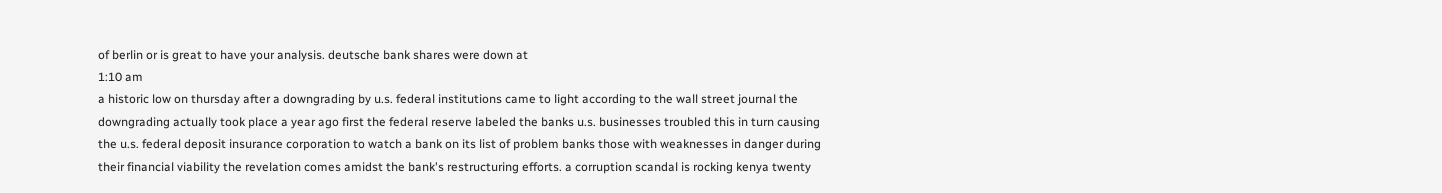of berlin or is great to have your analysis. deutsche bank shares were down at
1:10 am
a historic low on thursday after a downgrading by u.s. federal institutions came to light according to the wall street journal the downgrading actually took place a year ago first the federal reserve labeled the banks u.s. businesses troubled this in turn causing the u.s. federal deposit insurance corporation to watch a bank on its list of problem banks those with weaknesses in danger during their financial viability the revelation comes amidst the bank's restructuring efforts. a corruption scandal is rocking kenya twenty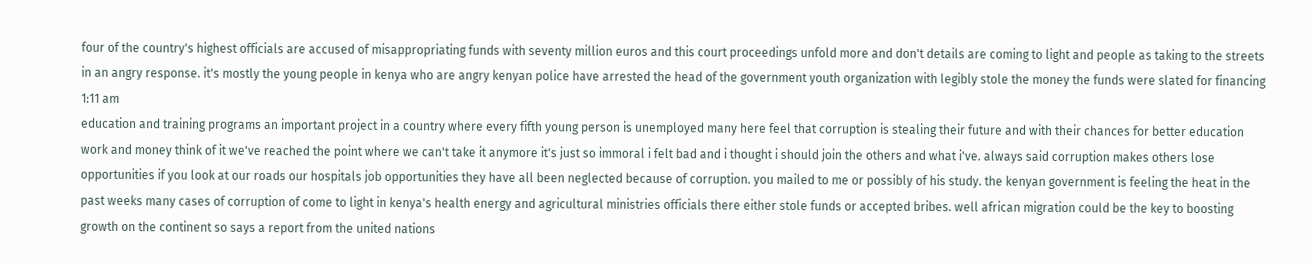four of the country's highest officials are accused of misappropriating funds with seventy million euros and this court proceedings unfold more and don't details are coming to light and people as taking to the streets in an angry response. it's mostly the young people in kenya who are angry kenyan police have arrested the head of the government youth organization with legibly stole the money the funds were slated for financing
1:11 am
education and training programs an important project in a country where every fifth young person is unemployed many here feel that corruption is stealing their future and with their chances for better education work and money think of it we've reached the point where we can't take it anymore it's just so immoral i felt bad and i thought i should join the others and what i've. always said corruption makes others lose opportunities if you look at our roads our hospitals job opportunities they have all been neglected because of corruption. you mailed to me or possibly of his study. the kenyan government is feeling the heat in the past weeks many cases of corruption of come to light in kenya's health energy and agricultural ministries officials there either stole funds or accepted bribes. well african migration could be the key to boosting growth on the continent so says a report from the united nations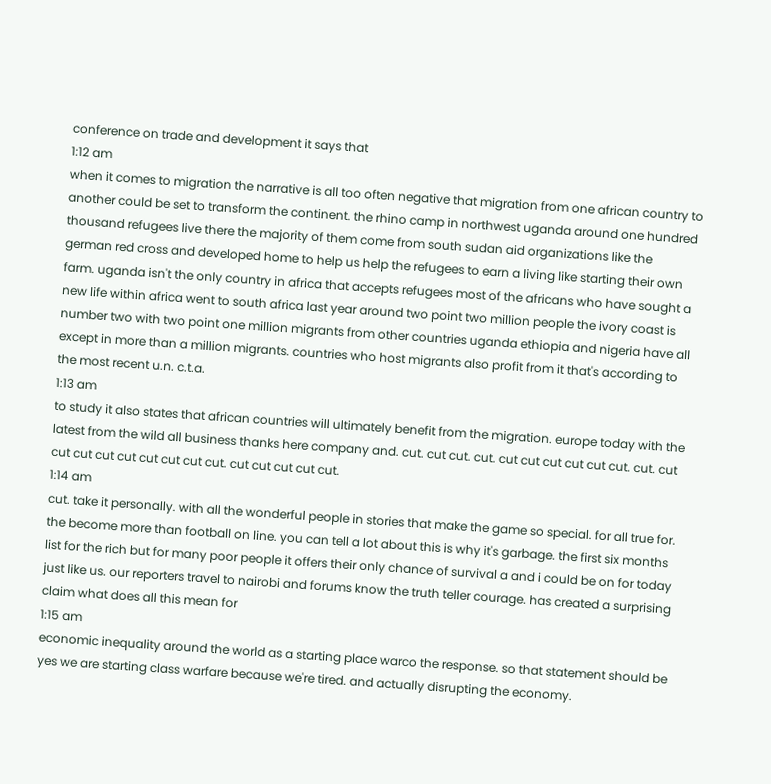conference on trade and development it says that
1:12 am
when it comes to migration the narrative is all too often negative that migration from one african country to another could be set to transform the continent. the rhino camp in northwest uganda around one hundred thousand refugees live there the majority of them come from south sudan aid organizations like the german red cross and developed home to help us help the refugees to earn a living like starting their own farm. uganda isn't the only country in africa that accepts refugees most of the africans who have sought a new life within africa went to south africa last year around two point two million people the ivory coast is number two with two point one million migrants from other countries uganda ethiopia and nigeria have all except in more than a million migrants. countries who host migrants also profit from it that's according to the most recent u.n. c.t.a.
1:13 am
to study it also states that african countries will ultimately benefit from the migration. europe today with the latest from the wild all business thanks here company and. cut. cut cut. cut. cut cut cut cut cut cut. cut. cut cut cut cut cut cut cut cut cut. cut cut cut cut cut.
1:14 am
cut. take it personally. with all the wonderful people in stories that make the game so special. for all true for. the become more than football on line. you can tell a lot about this is why it's garbage. the first six months list for the rich but for many poor people it offers their only chance of survival a and i could be on for today just like us. our reporters travel to nairobi and forums know the truth teller courage. has created a surprising claim what does all this mean for
1:15 am
economic inequality around the world as a starting place warco the response. so that statement should be yes we are starting class warfare because we're tired. and actually disrupting the economy.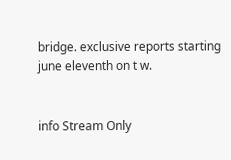bridge. exclusive reports starting june eleventh on t w.


info Stream Only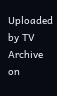Uploaded by TV Archive on